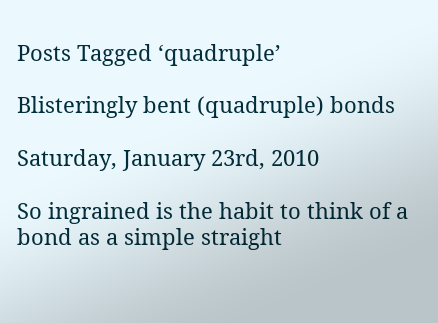Posts Tagged ‘quadruple’

Blisteringly bent (quadruple) bonds

Saturday, January 23rd, 2010

So ingrained is the habit to think of a bond as a simple straight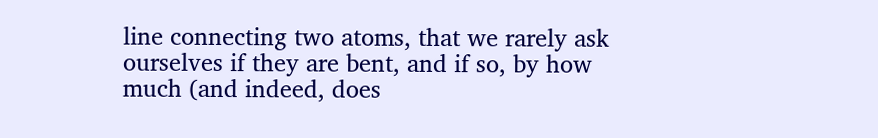line connecting two atoms, that we rarely ask ourselves if they are bent, and if so, by how much (and indeed, does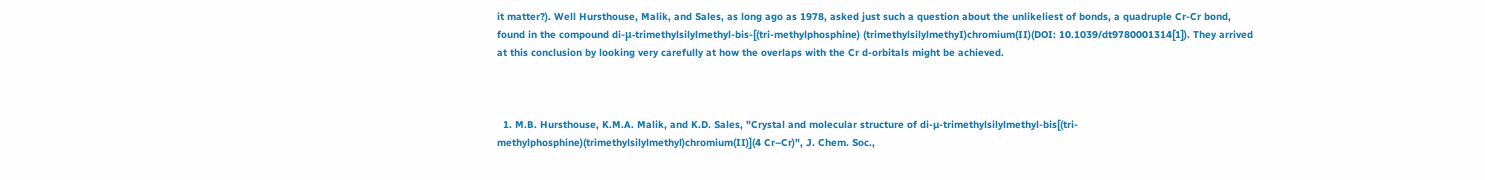it matter?). Well Hursthouse, Malik, and Sales, as long ago as 1978, asked just such a question about the unlikeliest of bonds, a quadruple Cr-Cr bond, found in the compound di-μ-trimethylsilylmethyl-bis-[(tri-methylphosphine) (trimethylsilylmethyI)chromium(II)(DOI: 10.1039/dt9780001314[1]). They arrived at this conclusion by looking very carefully at how the overlaps with the Cr d-orbitals might be achieved.



  1. M.B. Hursthouse, K.M.A. Malik, and K.D. Sales, "Crystal and molecular structure of di-µ-trimethylsilylmethyl-bis[(tri-methylphosphine)(trimethylsilylmethyl)chromium(II)](4 Cr–Cr)", J. Chem. Soc.,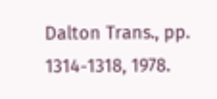Dalton Trans., pp. 1314-1318, 1978.